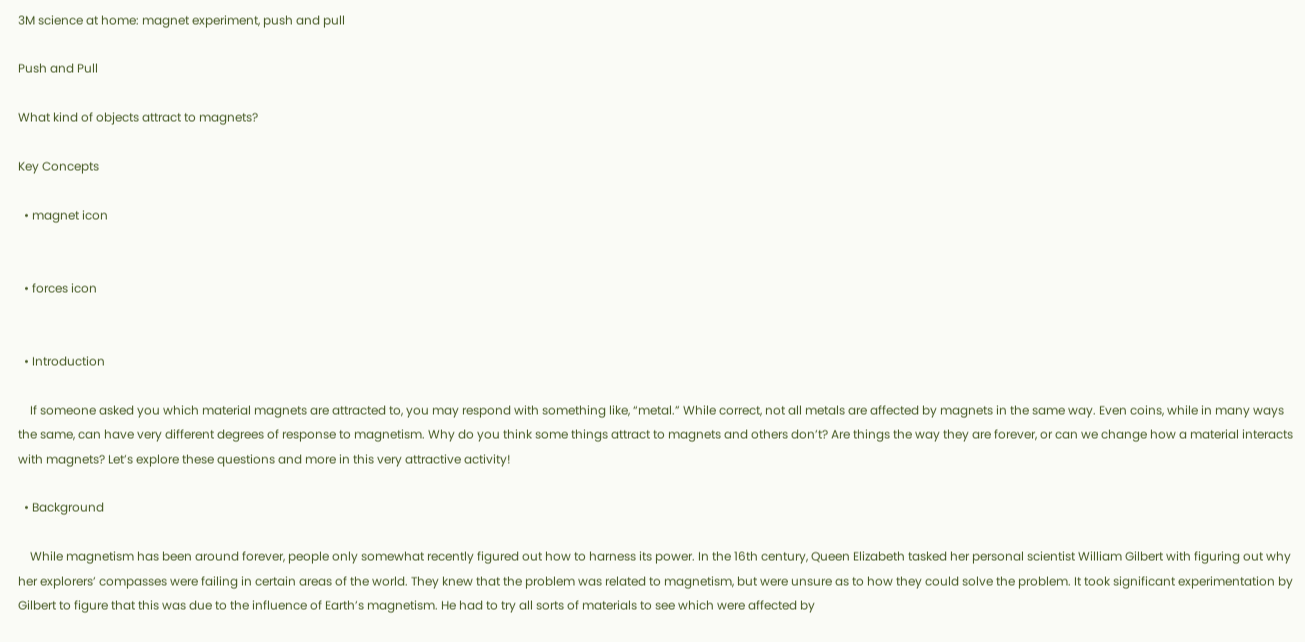3M science at home: magnet experiment, push and pull

Push and Pull

What kind of objects attract to magnets?

Key Concepts

  • magnet icon


  • forces icon


  • Introduction

    If someone asked you which material magnets are attracted to, you may respond with something like, “metal.” While correct, not all metals are affected by magnets in the same way. Even coins, while in many ways the same, can have very different degrees of response to magnetism. Why do you think some things attract to magnets and others don’t? Are things the way they are forever, or can we change how a material interacts with magnets? Let’s explore these questions and more in this very attractive activity!

  • Background

    While magnetism has been around forever, people only somewhat recently figured out how to harness its power. In the 16th century, Queen Elizabeth tasked her personal scientist William Gilbert with figuring out why her explorers’ compasses were failing in certain areas of the world. They knew that the problem was related to magnetism, but were unsure as to how they could solve the problem. It took significant experimentation by Gilbert to figure that this was due to the influence of Earth’s magnetism. He had to try all sorts of materials to see which were affected by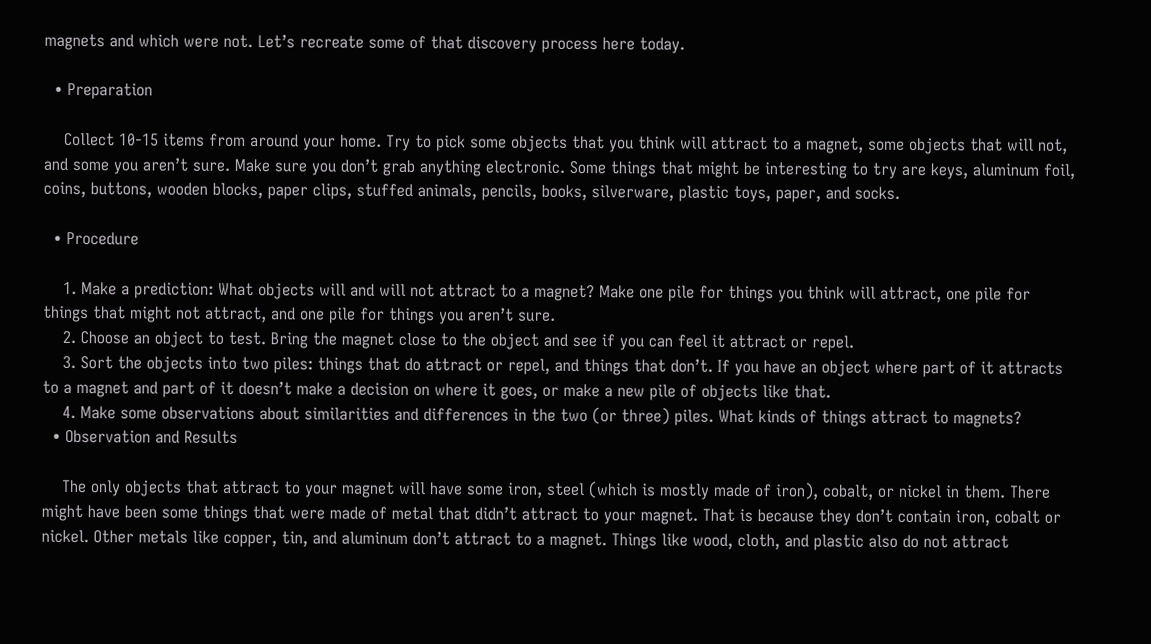magnets and which were not. Let’s recreate some of that discovery process here today.

  • Preparation

    Collect 10-15 items from around your home. Try to pick some objects that you think will attract to a magnet, some objects that will not, and some you aren’t sure. Make sure you don’t grab anything electronic. Some things that might be interesting to try are keys, aluminum foil, coins, buttons, wooden blocks, paper clips, stuffed animals, pencils, books, silverware, plastic toys, paper, and socks.

  • Procedure

    1. Make a prediction: What objects will and will not attract to a magnet? Make one pile for things you think will attract, one pile for things that might not attract, and one pile for things you aren’t sure.
    2. Choose an object to test. Bring the magnet close to the object and see if you can feel it attract or repel.
    3. Sort the objects into two piles: things that do attract or repel, and things that don’t. If you have an object where part of it attracts to a magnet and part of it doesn’t make a decision on where it goes, or make a new pile of objects like that.
    4. Make some observations about similarities and differences in the two (or three) piles. What kinds of things attract to magnets?
  • Observation and Results

    The only objects that attract to your magnet will have some iron, steel (which is mostly made of iron), cobalt, or nickel in them. There might have been some things that were made of metal that didn’t attract to your magnet. That is because they don’t contain iron, cobalt or nickel. Other metals like copper, tin, and aluminum don’t attract to a magnet. Things like wood, cloth, and plastic also do not attract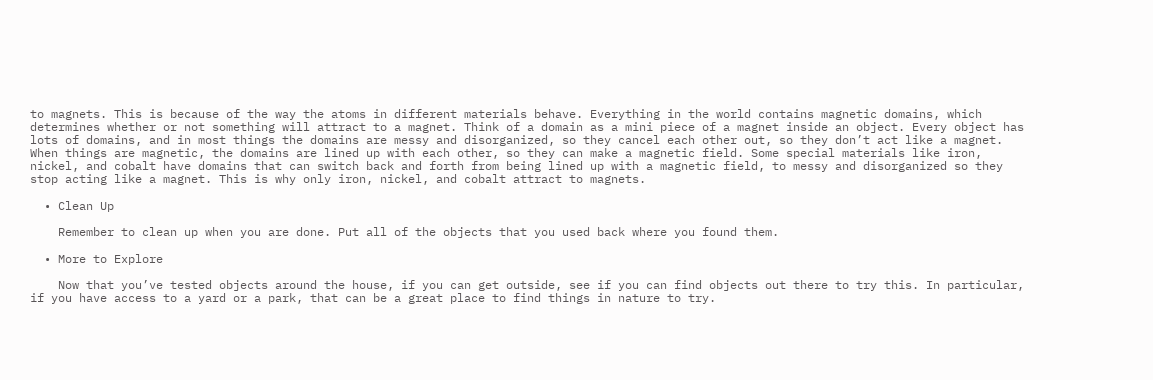to magnets. This is because of the way the atoms in different materials behave. Everything in the world contains magnetic domains, which determines whether or not something will attract to a magnet. Think of a domain as a mini piece of a magnet inside an object. Every object has lots of domains, and in most things the domains are messy and disorganized, so they cancel each other out, so they don’t act like a magnet. When things are magnetic, the domains are lined up with each other, so they can make a magnetic field. Some special materials like iron, nickel, and cobalt have domains that can switch back and forth from being lined up with a magnetic field, to messy and disorganized so they stop acting like a magnet. This is why only iron, nickel, and cobalt attract to magnets.

  • Clean Up

    Remember to clean up when you are done. Put all of the objects that you used back where you found them.

  • More to Explore

    Now that you’ve tested objects around the house, if you can get outside, see if you can find objects out there to try this. In particular, if you have access to a yard or a park, that can be a great place to find things in nature to try.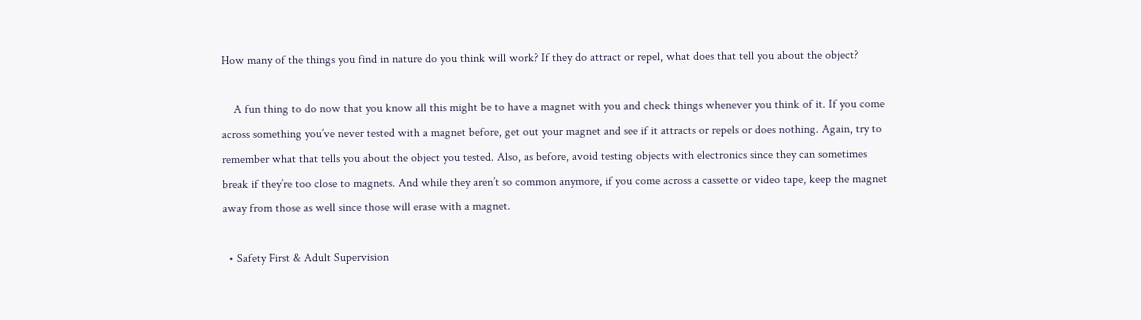How many of the things you find in nature do you think will work? If they do attract or repel, what does that tell you about the object?

    A fun thing to do now that you know all this might be to have a magnet with you and check things whenever you think of it. If you come across something you’ve never tested with a magnet before, get out your magnet and see if it attracts or repels or does nothing. Again, try to remember what that tells you about the object you tested. Also, as before, avoid testing objects with electronics since they can sometimes break if they’re too close to magnets. And while they aren’t so common anymore, if you come across a cassette or video tape, keep the magnet away from those as well since those will erase with a magnet.

  • Safety First & Adult Supervision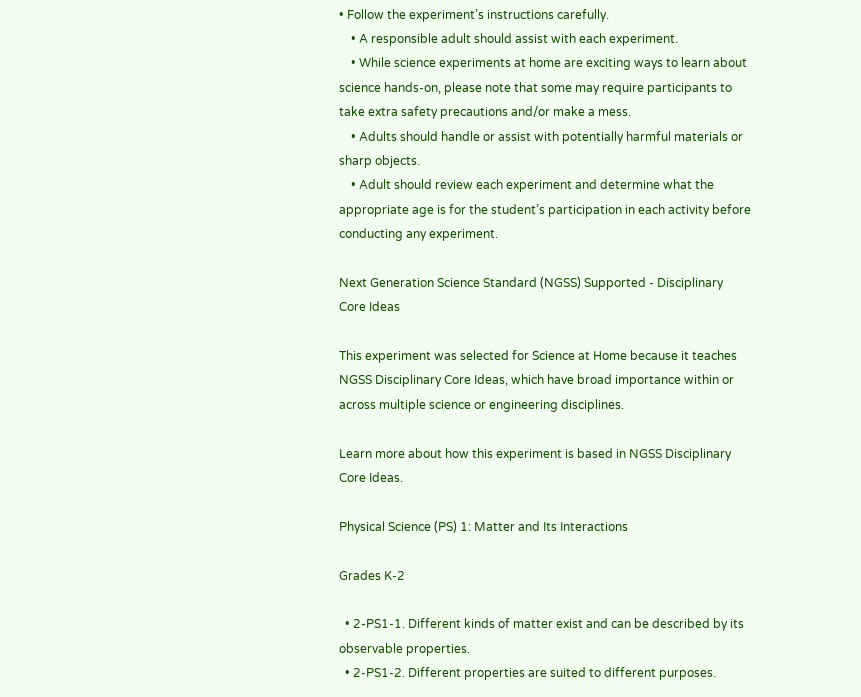• Follow the experiment’s instructions carefully.
    • A responsible adult should assist with each experiment.
    • While science experiments at home are exciting ways to learn about science hands-on, please note that some may require participants to take extra safety precautions and/or make a mess.
    • Adults should handle or assist with potentially harmful materials or sharp objects.
    • Adult should review each experiment and determine what the appropriate age is for the student’s participation in each activity before conducting any experiment.

Next Generation Science Standard (NGSS) Supported - Disciplinary Core Ideas

This experiment was selected for Science at Home because it teaches NGSS Disciplinary Core Ideas, which have broad importance within or across multiple science or engineering disciplines.

Learn more about how this experiment is based in NGSS Disciplinary Core Ideas.

Physical Science (PS) 1: Matter and Its Interactions

Grades K-2

  • 2-PS1-1. Different kinds of matter exist and can be described by its observable properties.
  • 2-PS1-2. Different properties are suited to different purposes.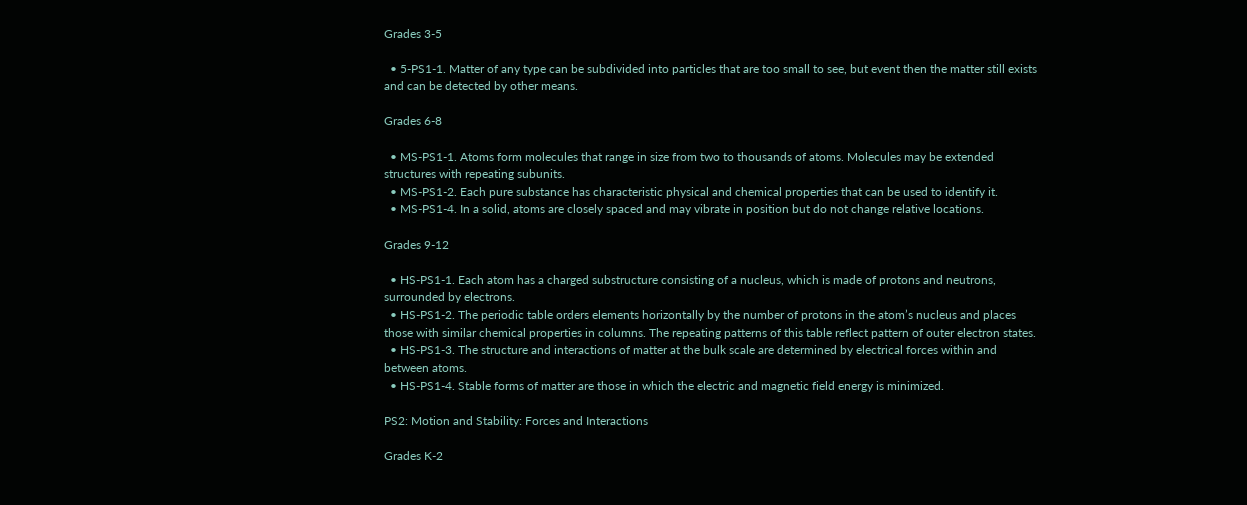Grades 3-5

  • 5-PS1-1. Matter of any type can be subdivided into particles that are too small to see, but event then the matter still exists and can be detected by other means.

Grades 6-8

  • MS-PS1-1. Atoms form molecules that range in size from two to thousands of atoms. Molecules may be extended structures with repeating subunits.
  • MS-PS1-2. Each pure substance has characteristic physical and chemical properties that can be used to identify it.
  • MS-PS1-4. In a solid, atoms are closely spaced and may vibrate in position but do not change relative locations.

Grades 9-12

  • HS-PS1-1. Each atom has a charged substructure consisting of a nucleus, which is made of protons and neutrons, surrounded by electrons.
  • HS-PS1-2. The periodic table orders elements horizontally by the number of protons in the atom’s nucleus and places those with similar chemical properties in columns. The repeating patterns of this table reflect pattern of outer electron states.
  • HS-PS1-3. The structure and interactions of matter at the bulk scale are determined by electrical forces within and between atoms.
  • HS-PS1-4. Stable forms of matter are those in which the electric and magnetic field energy is minimized.

PS2: Motion and Stability: Forces and Interactions

Grades K-2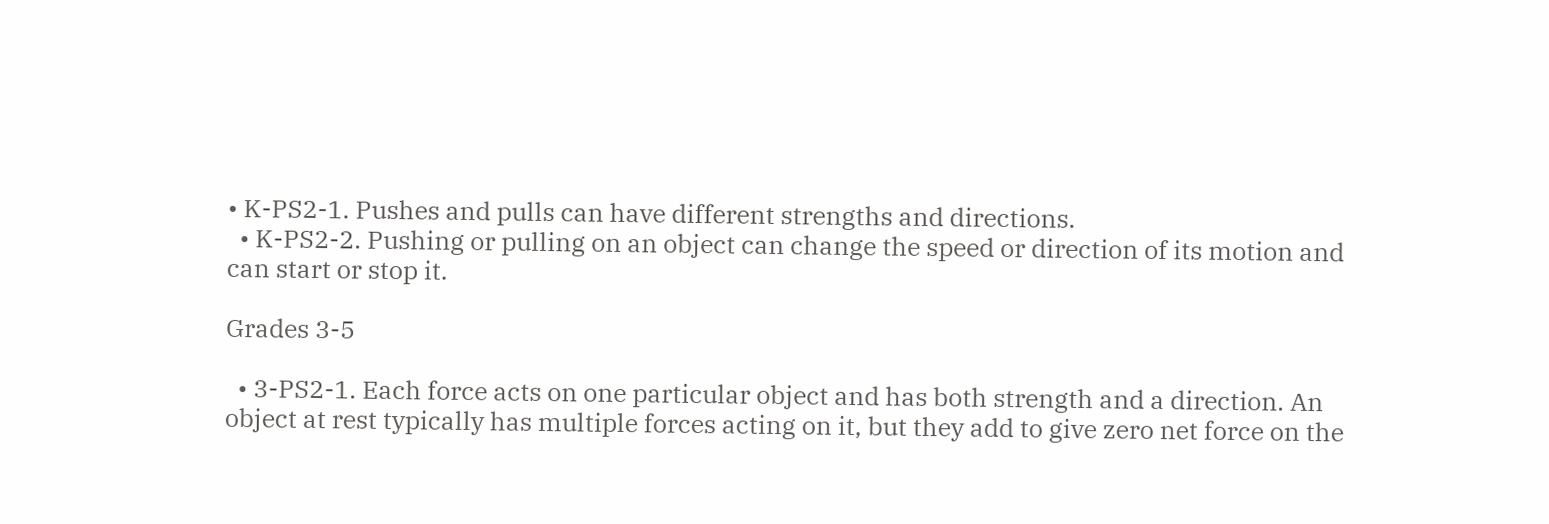• K-PS2-1. Pushes and pulls can have different strengths and directions.
  • K-PS2-2. Pushing or pulling on an object can change the speed or direction of its motion and can start or stop it.

Grades 3-5

  • 3-PS2-1. Each force acts on one particular object and has both strength and a direction. An object at rest typically has multiple forces acting on it, but they add to give zero net force on the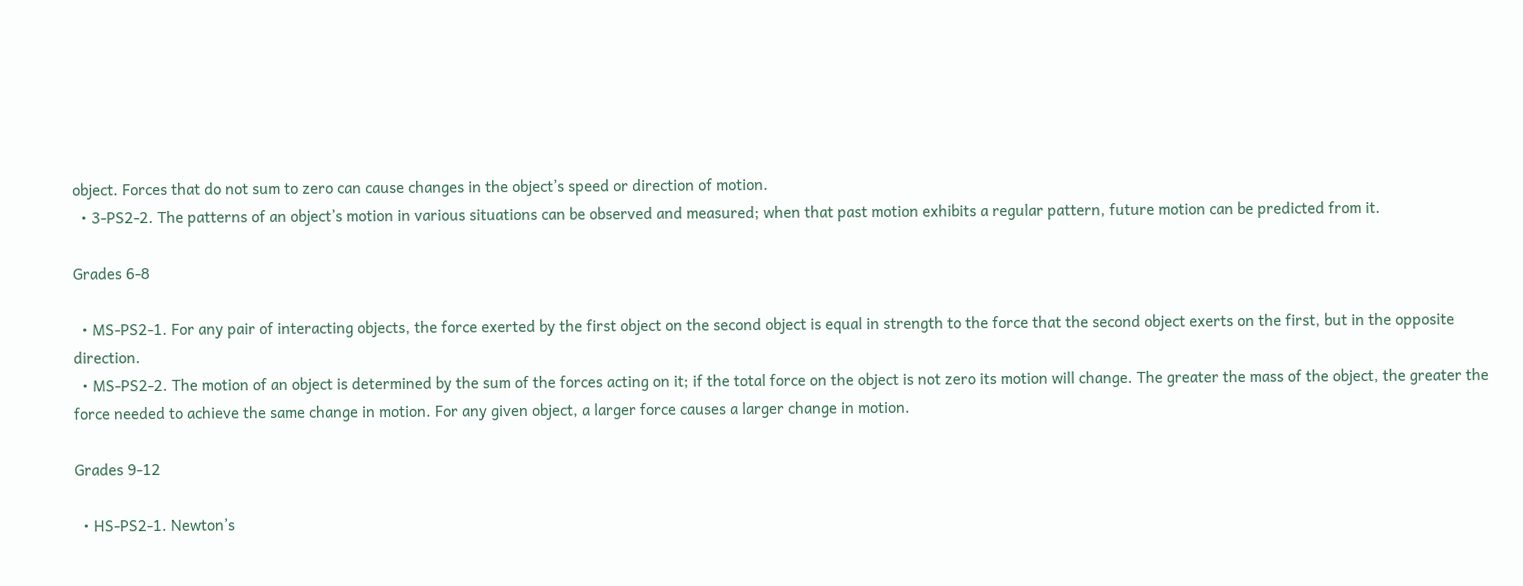object. Forces that do not sum to zero can cause changes in the object’s speed or direction of motion.
  • 3-PS2-2. The patterns of an object’s motion in various situations can be observed and measured; when that past motion exhibits a regular pattern, future motion can be predicted from it.

Grades 6-8

  • MS-PS2-1. For any pair of interacting objects, the force exerted by the first object on the second object is equal in strength to the force that the second object exerts on the first, but in the opposite direction.
  • MS-PS2-2. The motion of an object is determined by the sum of the forces acting on it; if the total force on the object is not zero its motion will change. The greater the mass of the object, the greater the force needed to achieve the same change in motion. For any given object, a larger force causes a larger change in motion.

Grades 9-12

  • HS-PS2-1. Newton’s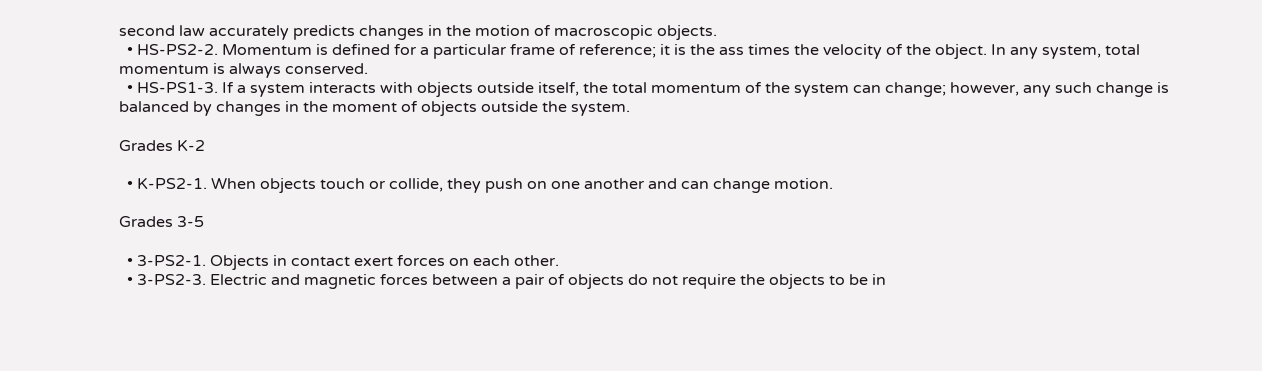second law accurately predicts changes in the motion of macroscopic objects.
  • HS-PS2-2. Momentum is defined for a particular frame of reference; it is the ass times the velocity of the object. In any system, total momentum is always conserved.
  • HS-PS1-3. If a system interacts with objects outside itself, the total momentum of the system can change; however, any such change is balanced by changes in the moment of objects outside the system.

Grades K-2

  • K-PS2-1. When objects touch or collide, they push on one another and can change motion.

Grades 3-5

  • 3-PS2-1. Objects in contact exert forces on each other.
  • 3-PS2-3. Electric and magnetic forces between a pair of objects do not require the objects to be in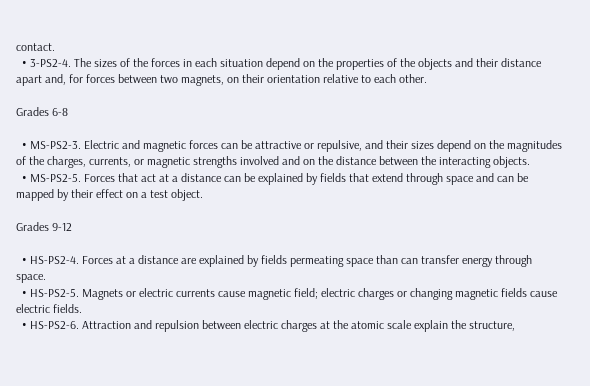contact.
  • 3-PS2-4. The sizes of the forces in each situation depend on the properties of the objects and their distance apart and, for forces between two magnets, on their orientation relative to each other.

Grades 6-8

  • MS-PS2-3. Electric and magnetic forces can be attractive or repulsive, and their sizes depend on the magnitudes of the charges, currents, or magnetic strengths involved and on the distance between the interacting objects.
  • MS-PS2-5. Forces that act at a distance can be explained by fields that extend through space and can be mapped by their effect on a test object.

Grades 9-12

  • HS-PS2-4. Forces at a distance are explained by fields permeating space than can transfer energy through space.
  • HS-PS2-5. Magnets or electric currents cause magnetic field; electric charges or changing magnetic fields cause electric fields.
  • HS-PS2-6. Attraction and repulsion between electric charges at the atomic scale explain the structure,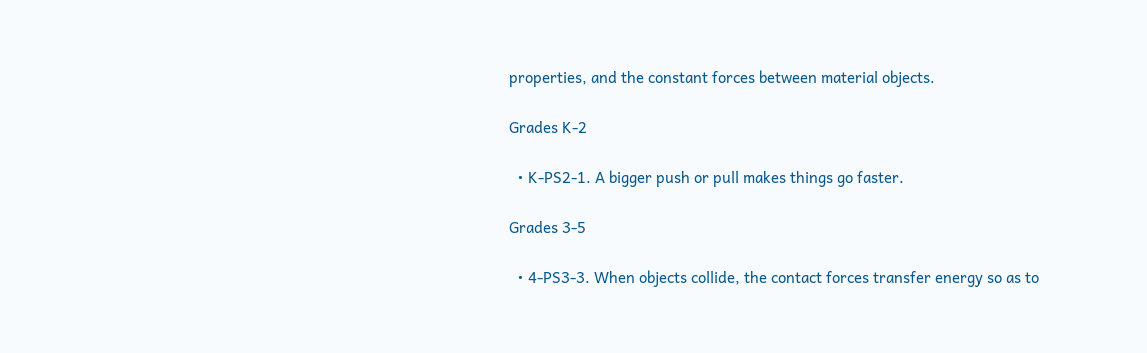properties, and the constant forces between material objects.

Grades K-2

  • K-PS2-1. A bigger push or pull makes things go faster.

Grades 3-5

  • 4-PS3-3. When objects collide, the contact forces transfer energy so as to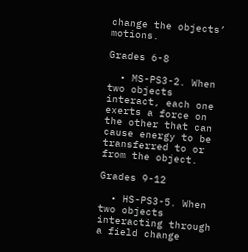change the objects’ motions.

Grades 6-8

  • MS-PS3-2. When two objects interact, each one exerts a force on the other that can cause energy to be transferred to or from the object.

Grades 9-12

  • HS-PS3-5. When two objects interacting through a field change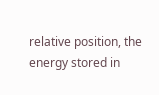relative position, the energy stored in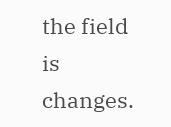the field is changes.